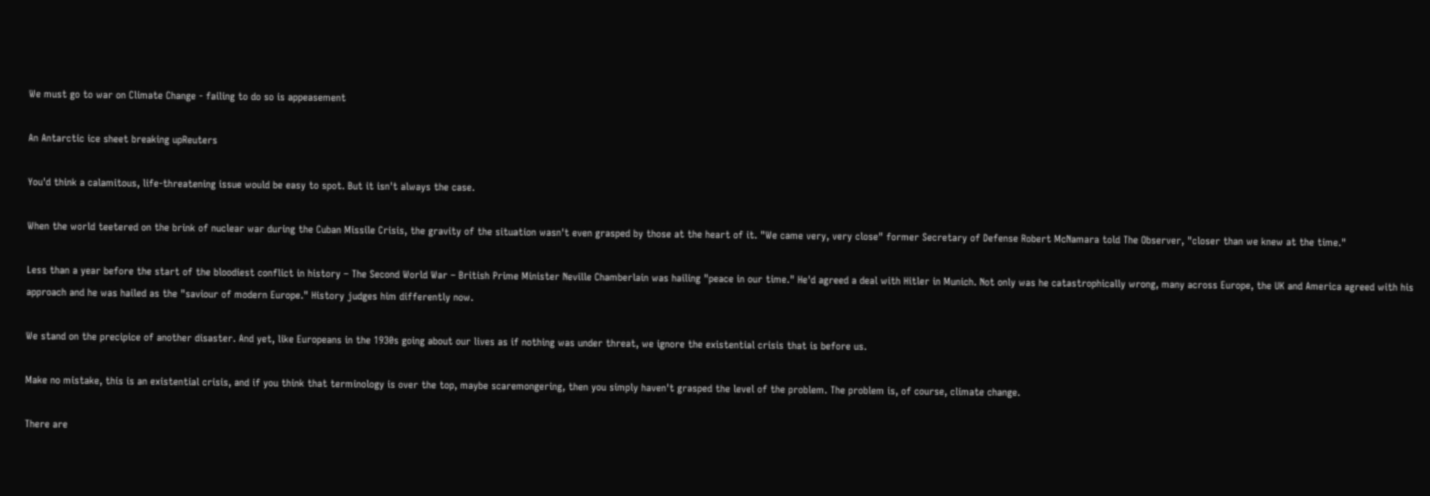We must go to war on Climate Change - failing to do so is appeasement

An Antarctic ice sheet breaking upReuters

You'd think a calamitous, life-threatening issue would be easy to spot. But it isn't always the case.

When the world teetered on the brink of nuclear war during the Cuban Missile Crisis, the gravity of the situation wasn't even grasped by those at the heart of it. "We came very, very close" former Secretary of Defense Robert McNamara told The Observer, "closer than we knew at the time."

Less than a year before the start of the bloodiest conflict in history – The Second World War – British Prime Minister Neville Chamberlain was hailing "peace in our time." He'd agreed a deal with Hitler in Munich. Not only was he catastrophically wrong, many across Europe, the UK and America agreed with his approach and he was hailed as the "saviour of modern Europe." History judges him differently now.

We stand on the precipice of another disaster. And yet, like Europeans in the 1930s going about our lives as if nothing was under threat, we ignore the existential crisis that is before us.

Make no mistake, this is an existential crisis, and if you think that terminology is over the top, maybe scaremongering, then you simply haven't grasped the level of the problem. The problem is, of course, climate change.

There are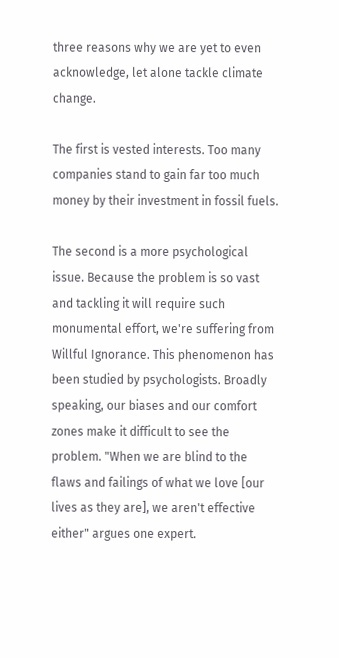three reasons why we are yet to even acknowledge, let alone tackle climate change.

The first is vested interests. Too many companies stand to gain far too much money by their investment in fossil fuels.

The second is a more psychological issue. Because the problem is so vast and tackling it will require such monumental effort, we're suffering from Willful Ignorance. This phenomenon has been studied by psychologists. Broadly speaking, our biases and our comfort zones make it difficult to see the problem. "When we are blind to the flaws and failings of what we love [our lives as they are], we aren't effective either" argues one expert.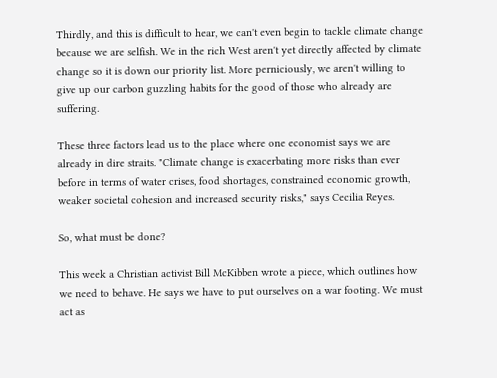Thirdly, and this is difficult to hear, we can't even begin to tackle climate change because we are selfish. We in the rich West aren't yet directly affected by climate change so it is down our priority list. More perniciously, we aren't willing to give up our carbon guzzling habits for the good of those who already are suffering.

These three factors lead us to the place where one economist says we are already in dire straits. "Climate change is exacerbating more risks than ever before in terms of water crises, food shortages, constrained economic growth, weaker societal cohesion and increased security risks," says Cecilia Reyes.

So, what must be done?

This week a Christian activist Bill McKibben wrote a piece, which outlines how we need to behave. He says we have to put ourselves on a war footing. We must act as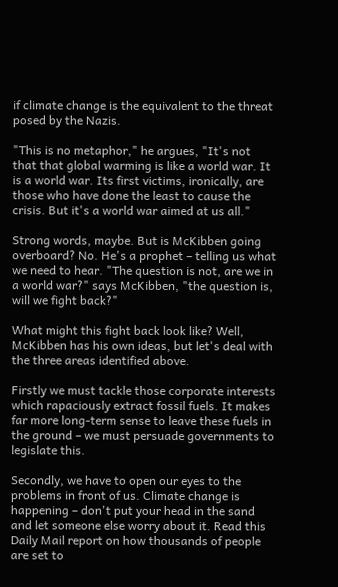if climate change is the equivalent to the threat posed by the Nazis.

"This is no metaphor," he argues, "It's not that that global warming is like a world war. It is a world war. Its first victims, ironically, are those who have done the least to cause the crisis. But it's a world war aimed at us all."

Strong words, maybe. But is McKibben going overboard? No. He's a prophet – telling us what we need to hear. "The question is not, are we in a world war?" says McKibben, "the question is, will we fight back?"

What might this fight back look like? Well, McKibben has his own ideas, but let's deal with the three areas identified above.

Firstly we must tackle those corporate interests which rapaciously extract fossil fuels. It makes far more long-term sense to leave these fuels in the ground – we must persuade governments to legislate this.

Secondly, we have to open our eyes to the problems in front of us. Climate change is happening – don't put your head in the sand and let someone else worry about it. Read this Daily Mail report on how thousands of people are set to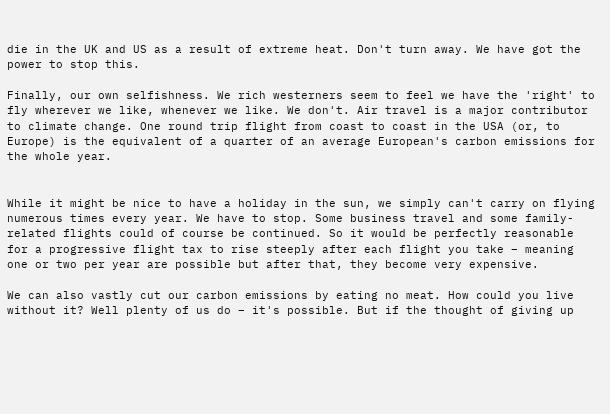die in the UK and US as a result of extreme heat. Don't turn away. We have got the power to stop this.

Finally, our own selfishness. We rich westerners seem to feel we have the 'right' to fly wherever we like, whenever we like. We don't. Air travel is a major contributor to climate change. One round trip flight from coast to coast in the USA (or, to Europe) is the equivalent of a quarter of an average European's carbon emissions for the whole year.


While it might be nice to have a holiday in the sun, we simply can't carry on flying numerous times every year. We have to stop. Some business travel and some family-related flights could of course be continued. So it would be perfectly reasonable for a progressive flight tax to rise steeply after each flight you take – meaning one or two per year are possible but after that, they become very expensive.

We can also vastly cut our carbon emissions by eating no meat. How could you live without it? Well plenty of us do – it's possible. But if the thought of giving up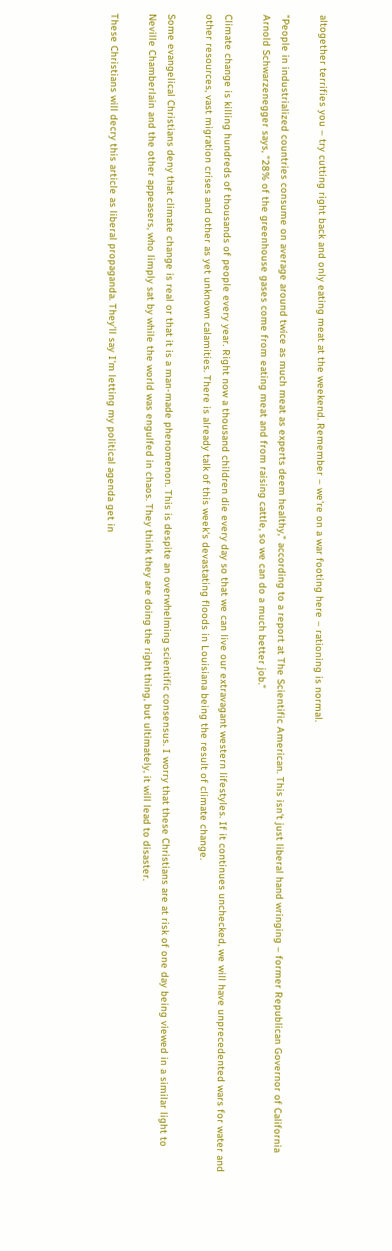altogether terrifies you – try cutting right back and only eating meat at the weekend. Remember – we're on a war footing here – rationing is normal.

"People in industrialized countries consume on average around twice as much meat as experts deem healthy," according to a report at The Scientific American. This isn't just liberal hand wringing – former Republican Governor of California Arnold Schwarzenegger says, "28% of the greenhouse gases come from eating meat and from raising cattle, so we can do a much better job."

Climate change is killing hundreds of thousands of people every year. Right now a thousand children die every day so that we can live our extravagant western lifestyles. If it continues unchecked, we will have unprecedented wars for water and other resources, vast migration crises and other as yet unknown calamities. There is already talk of this week's devastating floods in Louisiana being the result of climate change.

Some evangelical Christians deny that climate change is real or that it is a man-made phenomenon. This is despite an overwhelming scientific consensus. I worry that these Christians are at risk of one day being viewed in a similar light to Neville Chamberlain and the other appeasers, who limply sat by while the world was engulfed in chaos. They think they are doing the right thing, but ultimately, it will lead to disaster.

These Christians will decry this article as liberal propaganda. They'll say I'm letting my political agenda get in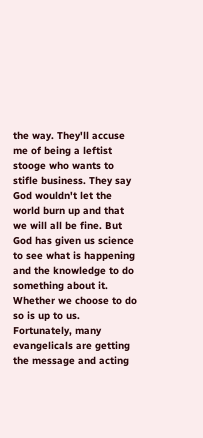the way. They'll accuse me of being a leftist stooge who wants to stifle business. They say God wouldn't let the world burn up and that we will all be fine. But God has given us science to see what is happening and the knowledge to do something about it. Whether we choose to do so is up to us. Fortunately, many evangelicals are getting the message and acting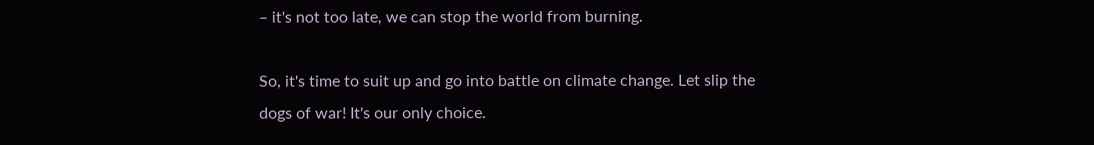– it's not too late, we can stop the world from burning.

So, it's time to suit up and go into battle on climate change. Let slip the dogs of war! It's our only choice.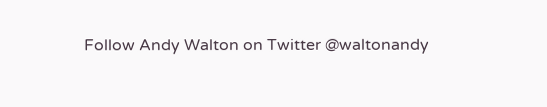Follow Andy Walton on Twitter @waltonandy